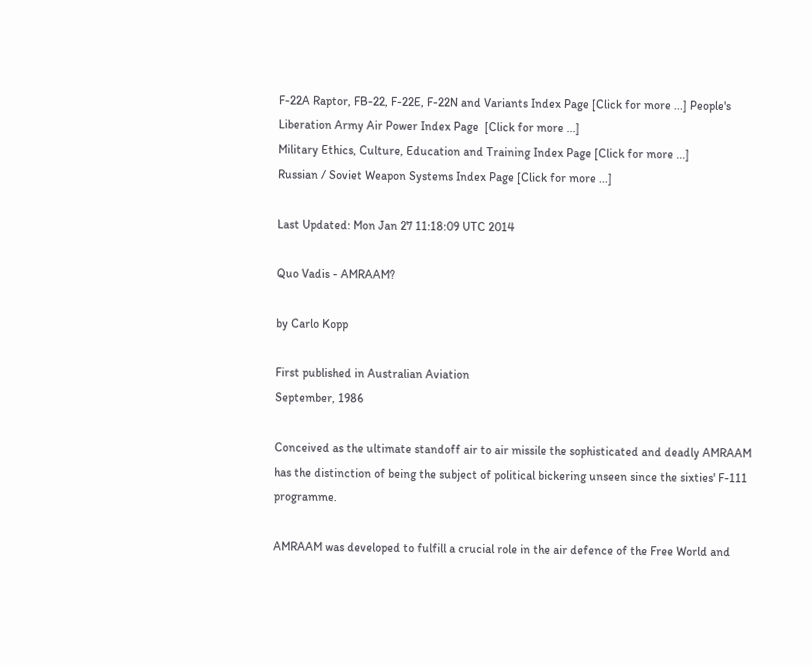F-22A Raptor, FB-22, F-22E, F-22N and Variants Index Page [Click for more ...] People's Liberation Army Air Power Index Page  [Click for more ...]
Military Ethics, Culture, Education and Training Index Page [Click for more ...]
Russian / Soviet Weapon Systems Index Page [Click for more ...]

Last Updated: Mon Jan 27 11:18:09 UTC 2014

Quo Vadis - AMRAAM?

by Carlo Kopp

First published in Australian Aviation
September, 1986

Conceived as the ultimate standoff air to air missile the sophisticated and deadly AMRAAM has the distinction of being the subject of political bickering unseen since the sixties' F-111 programme.

AMRAAM was developed to fulfill a crucial role in the air defence of the Free World and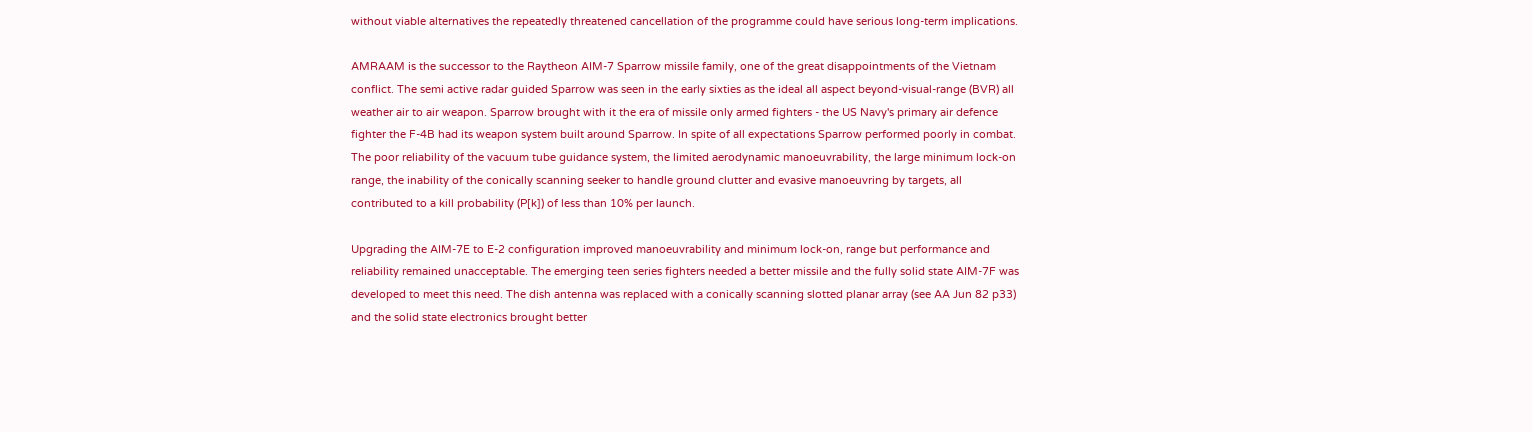without viable alternatives the repeatedly threatened cancellation of the programme could have serious long-term implications.

AMRAAM is the successor to the Raytheon AIM-7 Sparrow missile family, one of the great disappointments of the Vietnam conflict. The semi active radar guided Sparrow was seen in the early sixties as the ideal all aspect beyond-visual-range (BVR) all weather air to air weapon. Sparrow brought with it the era of missile only armed fighters - the US Navy's primary air defence fighter the F-4B had its weapon system built around Sparrow. In spite of all expectations Sparrow performed poorly in combat. The poor reliability of the vacuum tube guidance system, the limited aerodynamic manoeuvrability, the large minimum lock-on range, the inability of the conically scanning seeker to handle ground clutter and evasive manoeuvring by targets, all contributed to a kill probability (P[k]) of less than 10% per launch.

Upgrading the AIM-7E to E-2 configuration improved manoeuvrability and minimum lock-on, range but performance and reliability remained unacceptable. The emerging teen series fighters needed a better missile and the fully solid state AIM-7F was developed to meet this need. The dish antenna was replaced with a conically scanning slotted planar array (see AA Jun 82 p33) and the solid state electronics brought better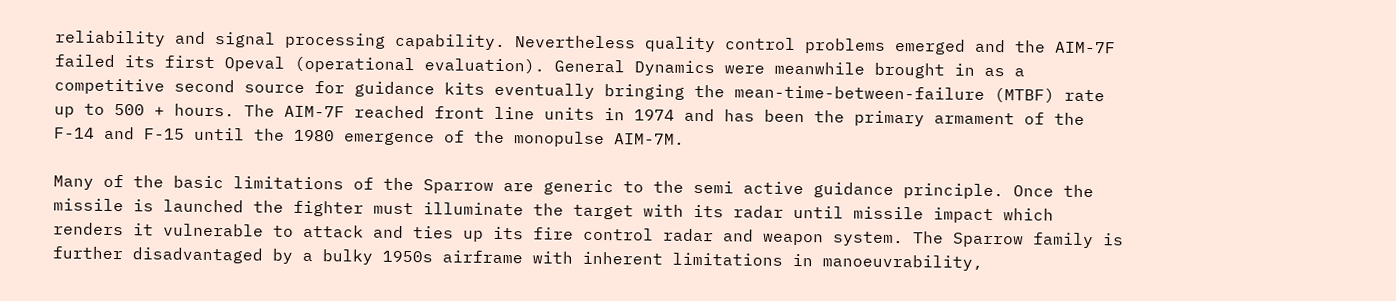reliability and signal processing capability. Nevertheless quality control problems emerged and the AIM-7F failed its first Opeval (operational evaluation). General Dynamics were meanwhile brought in as a competitive second source for guidance kits eventually bringing the mean-time-between-failure (MTBF) rate up to 500 + hours. The AIM-7F reached front line units in 1974 and has been the primary armament of the F-14 and F-15 until the 1980 emergence of the monopulse AIM-7M.

Many of the basic limitations of the Sparrow are generic to the semi active guidance principle. Once the missile is launched the fighter must illuminate the target with its radar until missile impact which renders it vulnerable to attack and ties up its fire control radar and weapon system. The Sparrow family is further disadvantaged by a bulky 1950s airframe with inherent limitations in manoeuvrability,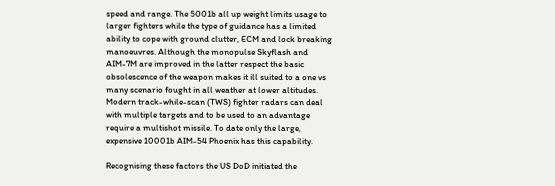speed and range. The 5001b all up weight limits usage to larger fighters while the type of guidance has a limited ability to cope with ground clutter, ECM and lock breaking manoeuvres. Although the monopulse Skyflash and AIM-7M are improved in the latter respect the basic obsolescence of the weapon makes it ill suited to a one vs many scenario fought in all weather at lower altitudes. Modern track-while-scan (TWS) fighter radars can deal with multiple targets and to be used to an advantage require a multishot missile. To date only the large, expensive 10001b AIM-54 Phoenix has this capability.

Recognising these factors the US DoD initiated the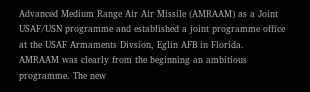Advanced Medium Range Air Air Missile (AMRAAM) as a Joint USAF/USN programme and established a joint programme office at the USAF Armaments Divsion, Eglin AFB in Florida. AMRAAM was clearly from the beginning an ambitious programme. The new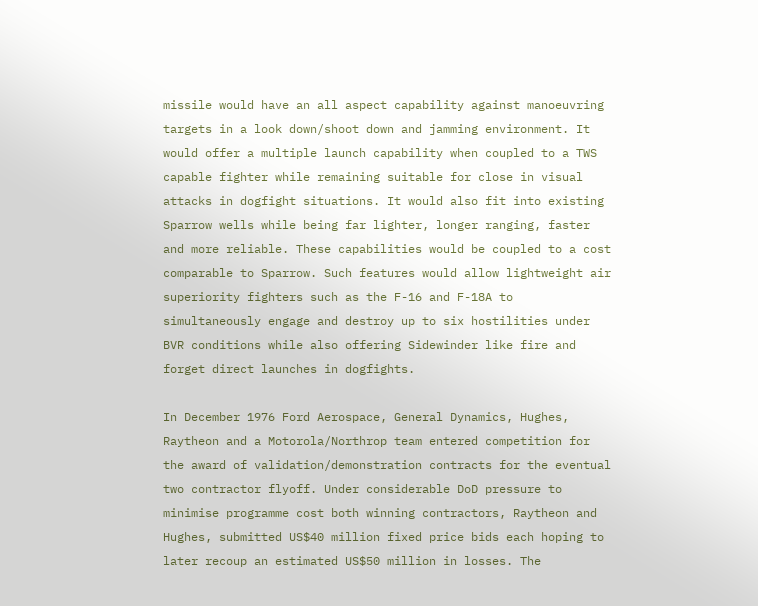missile would have an all aspect capability against manoeuvring targets in a look down/shoot down and jamming environment. It would offer a multiple launch capability when coupled to a TWS capable fighter while remaining suitable for close in visual attacks in dogfight situations. It would also fit into existing Sparrow wells while being far lighter, longer ranging, faster and more reliable. These capabilities would be coupled to a cost comparable to Sparrow. Such features would allow lightweight air superiority fighters such as the F-16 and F-18A to simultaneously engage and destroy up to six hostilities under BVR conditions while also offering Sidewinder like fire and forget direct launches in dogfights.

In December 1976 Ford Aerospace, General Dynamics, Hughes, Raytheon and a Motorola/Northrop team entered competition for the award of validation/demonstration contracts for the eventual two contractor flyoff. Under considerable DoD pressure to minimise programme cost both winning contractors, Raytheon and Hughes, submitted US$40 million fixed price bids each hoping to later recoup an estimated US$50 million in losses. The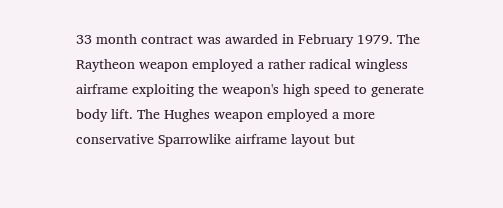33 month contract was awarded in February 1979. The Raytheon weapon employed a rather radical wingless airframe exploiting the weapon's high speed to generate body lift. The Hughes weapon employed a more conservative Sparrowlike airframe layout but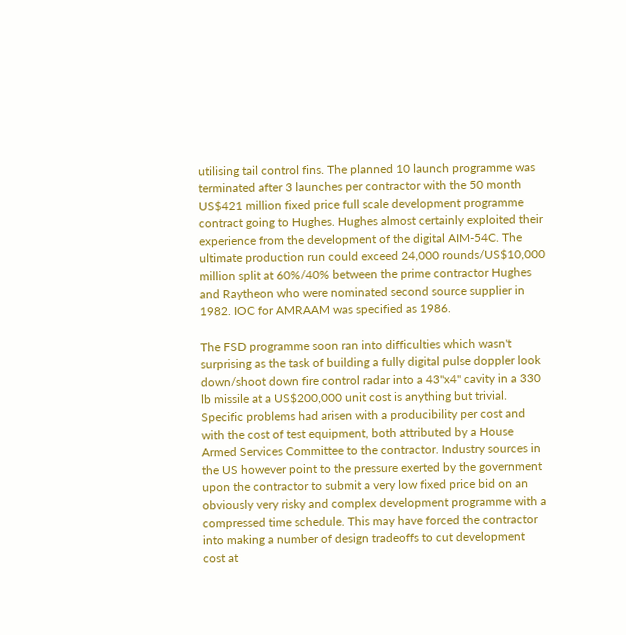utilising tail control fins. The planned 10 launch programme was terminated after 3 launches per contractor with the 50 month US$421 million fixed price full scale development programme contract going to Hughes. Hughes almost certainly exploited their experience from the development of the digital AIM-54C. The ultimate production run could exceed 24,000 rounds/US$10,000 million split at 60%/40% between the prime contractor Hughes and Raytheon who were nominated second source supplier in 1982. IOC for AMRAAM was specified as 1986.

The FSD programme soon ran into difficulties which wasn't surprising as the task of building a fully digital pulse doppler look down/shoot down fire control radar into a 43"x4" cavity in a 330 lb missile at a US$200,000 unit cost is anything but trivial. Specific problems had arisen with a producibility per cost and with the cost of test equipment, both attributed by a House Armed Services Committee to the contractor. Industry sources in the US however point to the pressure exerted by the government upon the contractor to submit a very low fixed price bid on an obviously very risky and complex development programme with a compressed time schedule. This may have forced the contractor into making a number of design tradeoffs to cut development cost at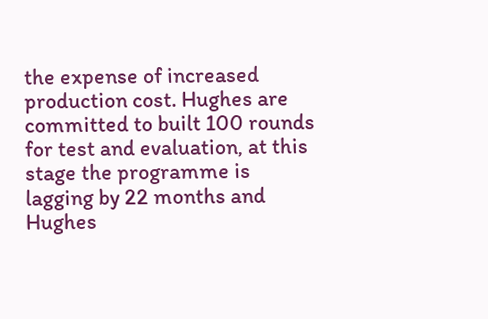the expense of increased production cost. Hughes are committed to built 100 rounds for test and evaluation, at this stage the programme is lagging by 22 months and Hughes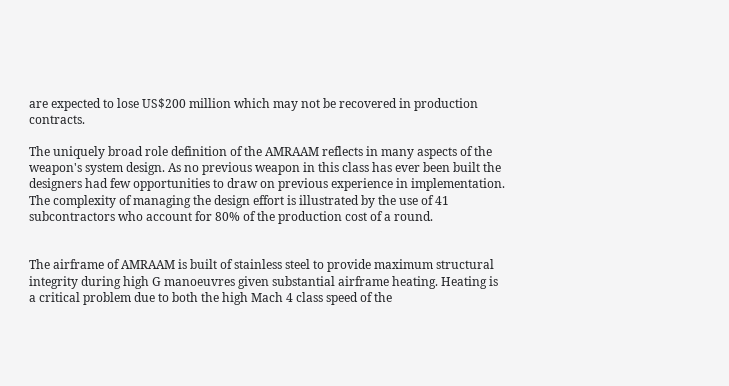are expected to lose US$200 million which may not be recovered in production contracts.

The uniquely broad role definition of the AMRAAM reflects in many aspects of the weapon's system design. As no previous weapon in this class has ever been built the designers had few opportunities to draw on previous experience in implementation. The complexity of managing the design effort is illustrated by the use of 41 subcontractors who account for 80% of the production cost of a round.


The airframe of AMRAAM is built of stainless steel to provide maximum structural integrity during high G manoeuvres given substantial airframe heating. Heating is a critical problem due to both the high Mach 4 class speed of the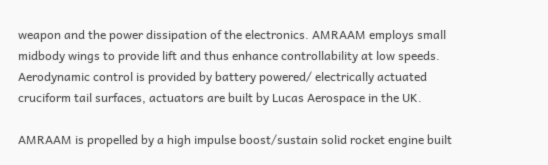weapon and the power dissipation of the electronics. AMRAAM employs small midbody wings to provide lift and thus enhance controllability at low speeds. Aerodynamic control is provided by battery powered/ electrically actuated cruciform tail surfaces, actuators are built by Lucas Aerospace in the UK.

AMRAAM is propelled by a high impulse boost/sustain solid rocket engine built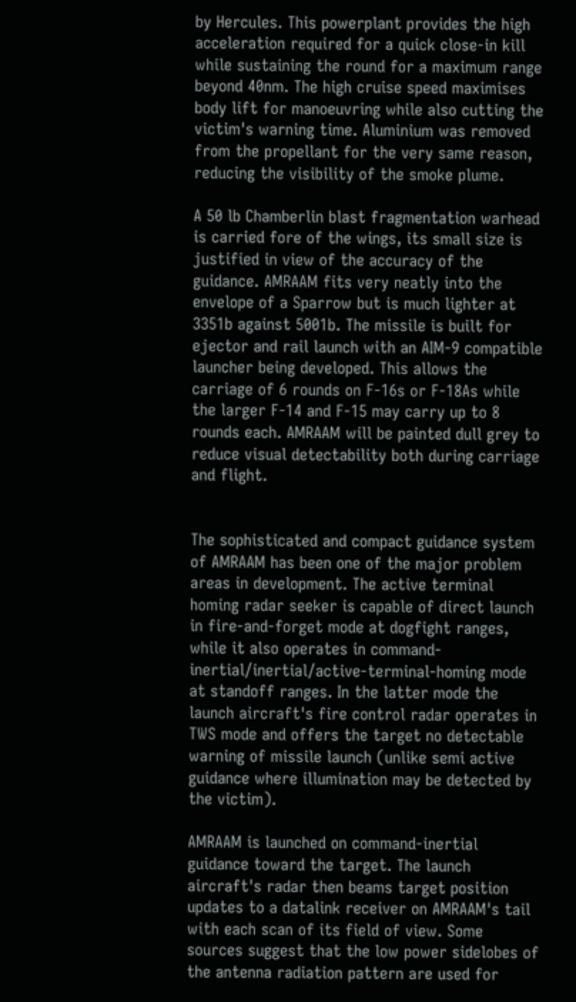by Hercules. This powerplant provides the high acceleration required for a quick close-in kill while sustaining the round for a maximum range beyond 40nm. The high cruise speed maximises body lift for manoeuvring while also cutting the victim's warning time. Aluminium was removed from the propellant for the very same reason, reducing the visibility of the smoke plume.

A 50 lb Chamberlin blast fragmentation warhead is carried fore of the wings, its small size is justified in view of the accuracy of the guidance. AMRAAM fits very neatly into the envelope of a Sparrow but is much lighter at 3351b against 5001b. The missile is built for ejector and rail launch with an AIM-9 compatible launcher being developed. This allows the carriage of 6 rounds on F-16s or F-18As while the larger F-14 and F-15 may carry up to 8 rounds each. AMRAAM will be painted dull grey to reduce visual detectability both during carriage and flight.


The sophisticated and compact guidance system of AMRAAM has been one of the major problem areas in development. The active terminal homing radar seeker is capable of direct launch in fire-and-forget mode at dogfight ranges, while it also operates in command-inertial/inertial/active-terminal-homing mode at standoff ranges. In the latter mode the launch aircraft's fire control radar operates in TWS mode and offers the target no detectable warning of missile launch (unlike semi active guidance where illumination may be detected by the victim).

AMRAAM is launched on command-inertial guidance toward the target. The launch aircraft's radar then beams target position updates to a datalink receiver on AMRAAM's tail with each scan of its field of view. Some sources suggest that the low power sidelobes of the antenna radiation pattern are used for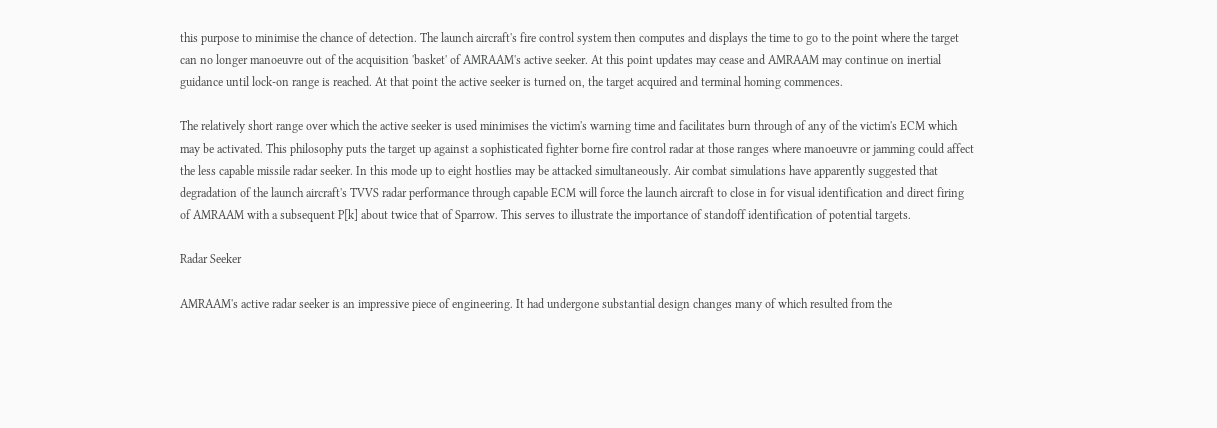this purpose to minimise the chance of detection. The launch aircraft's fire control system then computes and displays the time to go to the point where the target can no longer manoeuvre out of the acquisition 'basket' of AMRAAM's active seeker. At this point updates may cease and AMRAAM may continue on inertial guidance until lock-on range is reached. At that point the active seeker is turned on, the target acquired and terminal homing commences.

The relatively short range over which the active seeker is used minimises the victim's warning time and facilitates burn through of any of the victim's ECM which may be activated. This philosophy puts the target up against a sophisticated fighter borne fire control radar at those ranges where manoeuvre or jamming could affect the less capable missile radar seeker. In this mode up to eight hostlies may be attacked simultaneously. Air combat simulations have apparently suggested that degradation of the launch aircraft's TVVS radar performance through capable ECM will force the launch aircraft to close in for visual identification and direct firing of AMRAAM with a subsequent P[k] about twice that of Sparrow. This serves to illustrate the importance of standoff identification of potential targets.

Radar Seeker

AMRAAM's active radar seeker is an impressive piece of engineering. It had undergone substantial design changes many of which resulted from the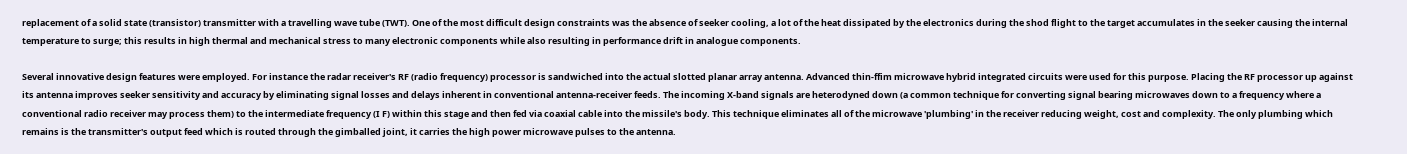replacement of a solid state (transistor) transmitter with a travelling wave tube (TWT). One of the most difficult design constraints was the absence of seeker cooling, a lot of the heat dissipated by the electronics during the shod flight to the target accumulates in the seeker causing the internal temperature to surge; this results in high thermal and mechanical stress to many electronic components while also resulting in performance drift in analogue components.

Several innovative design features were employed. For instance the radar receiver's RF (radio frequency) processor is sandwiched into the actual slotted planar array antenna. Advanced thin-ffim microwave hybrid integrated circuits were used for this purpose. Placing the RF processor up against its antenna improves seeker sensitivity and accuracy by eliminating signal losses and delays inherent in conventional antenna-receiver feeds. The incoming X-band signals are heterodyned down (a common technique for converting signal bearing microwaves down to a frequency where a conventional radio receiver may process them) to the intermediate frequency (I F) within this stage and then fed via coaxial cable into the missile's body. This technique eliminates all of the microwave 'plumbing' in the receiver reducing weight, cost and complexity. The only plumbing which remains is the transmitter's output feed which is routed through the gimballed joint, it carries the high power microwave pulses to the antenna.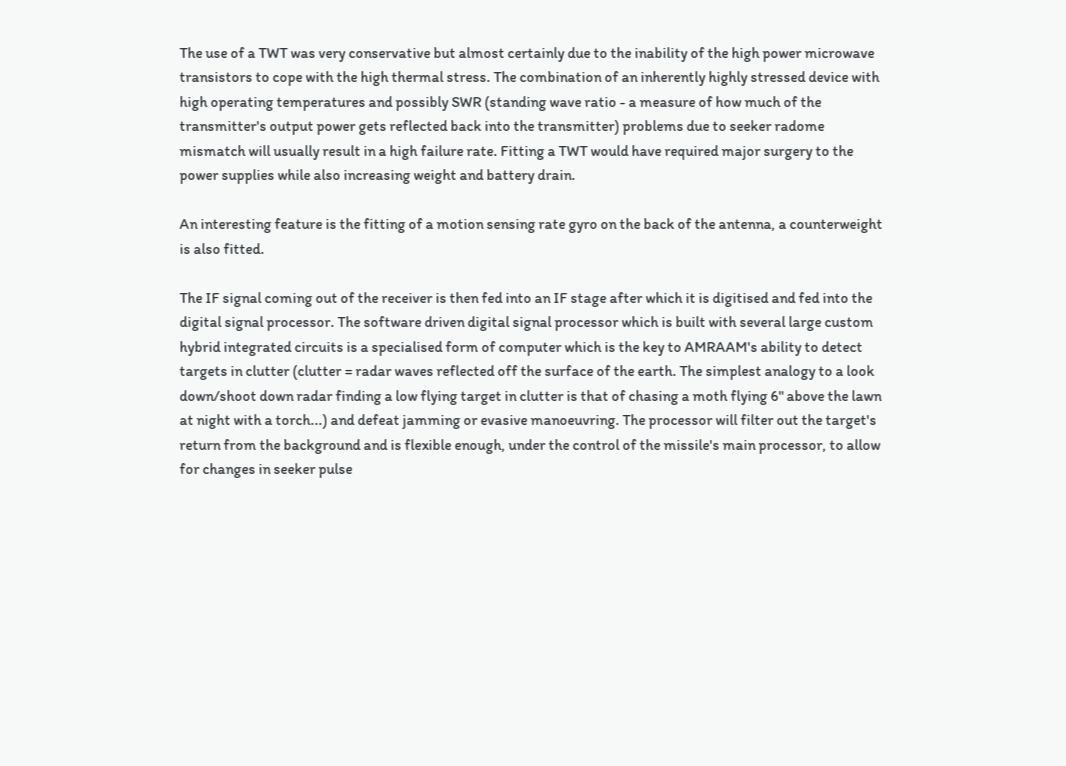The use of a TWT was very conservative but almost certainly due to the inability of the high power microwave transistors to cope with the high thermal stress. The combination of an inherently highly stressed device with high operating temperatures and possibly SWR (standing wave ratio - a measure of how much of the transmitter's output power gets reflected back into the transmitter) problems due to seeker radome mismatch will usually result in a high failure rate. Fitting a TWT would have required major surgery to the power supplies while also increasing weight and battery drain.

An interesting feature is the fitting of a motion sensing rate gyro on the back of the antenna, a counterweight is also fitted.

The IF signal coming out of the receiver is then fed into an IF stage after which it is digitised and fed into the digital signal processor. The software driven digital signal processor which is built with several large custom hybrid integrated circuits is a specialised form of computer which is the key to AMRAAM's ability to detect targets in clutter (clutter = radar waves reflected off the surface of the earth. The simplest analogy to a look down/shoot down radar finding a low flying target in clutter is that of chasing a moth flying 6" above the lawn at night with a torch...) and defeat jamming or evasive manoeuvring. The processor will filter out the target's return from the background and is flexible enough, under the control of the missile's main processor, to allow for changes in seeker pulse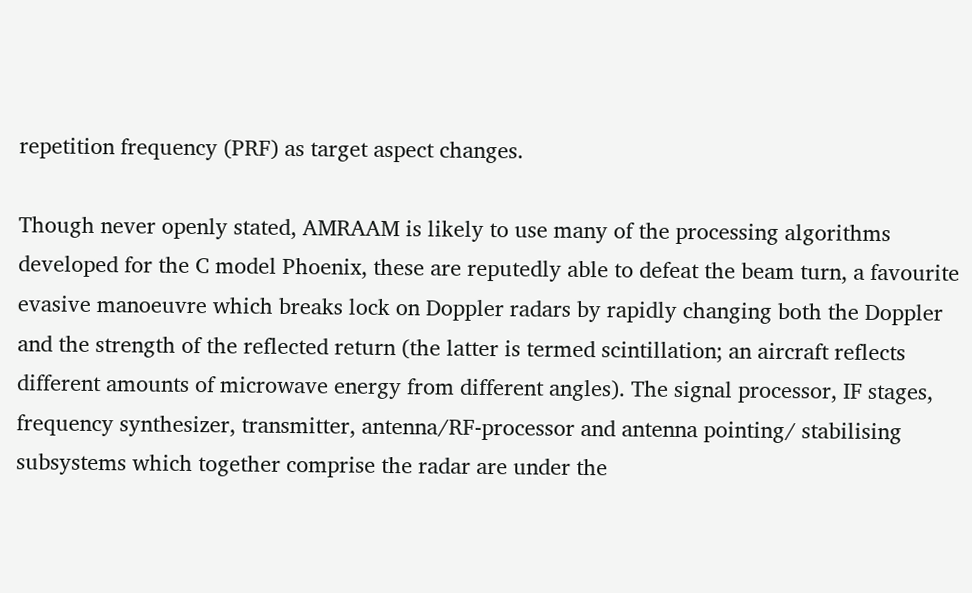repetition frequency (PRF) as target aspect changes.

Though never openly stated, AMRAAM is likely to use many of the processing algorithms developed for the C model Phoenix, these are reputedly able to defeat the beam turn, a favourite evasive manoeuvre which breaks lock on Doppler radars by rapidly changing both the Doppler and the strength of the reflected return (the latter is termed scintillation; an aircraft reflects different amounts of microwave energy from different angles). The signal processor, IF stages, frequency synthesizer, transmitter, antenna/RF-processor and antenna pointing/ stabilising subsystems which together comprise the radar are under the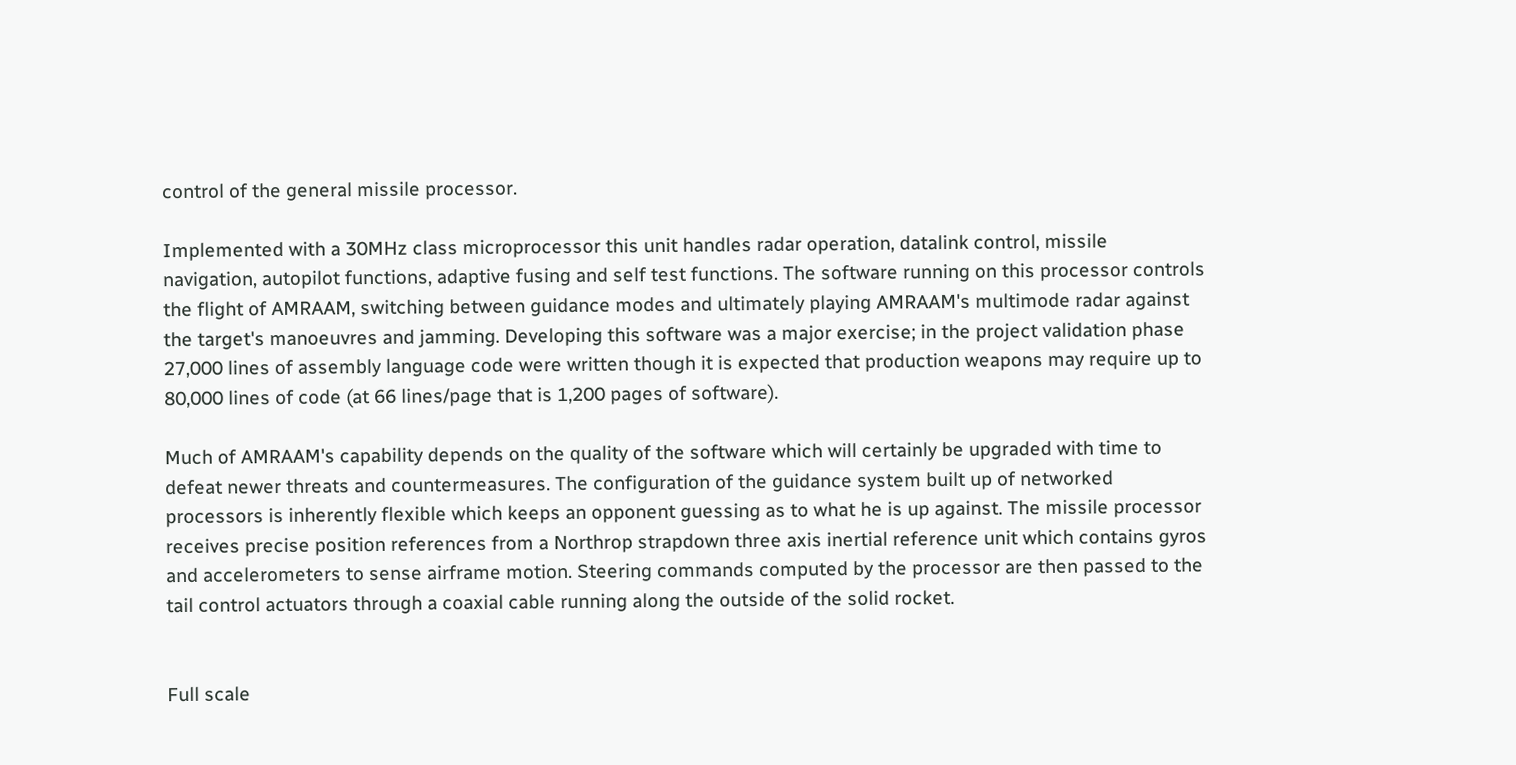control of the general missile processor.

Implemented with a 30MHz class microprocessor this unit handles radar operation, datalink control, missile navigation, autopilot functions, adaptive fusing and self test functions. The software running on this processor controls the flight of AMRAAM, switching between guidance modes and ultimately playing AMRAAM's multimode radar against the target's manoeuvres and jamming. Developing this software was a major exercise; in the project validation phase 27,000 lines of assembly language code were written though it is expected that production weapons may require up to 80,000 lines of code (at 66 lines/page that is 1,200 pages of software).

Much of AMRAAM's capability depends on the quality of the software which will certainly be upgraded with time to defeat newer threats and countermeasures. The configuration of the guidance system built up of networked processors is inherently flexible which keeps an opponent guessing as to what he is up against. The missile processor receives precise position references from a Northrop strapdown three axis inertial reference unit which contains gyros and accelerometers to sense airframe motion. Steering commands computed by the processor are then passed to the tail control actuators through a coaxial cable running along the outside of the solid rocket.


Full scale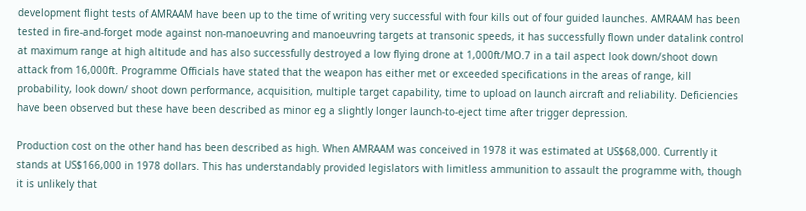development flight tests of AMRAAM have been up to the time of writing very successful with four kills out of four guided launches. AMRAAM has been tested in fire-and-forget mode against non-manoeuvring and manoeuvring targets at transonic speeds, it has successfully flown under datalink control at maximum range at high altitude and has also successfully destroyed a low flying drone at 1,000ft/MO.7 in a tail aspect look down/shoot down attack from 16,000ft. Programme Officials have stated that the weapon has either met or exceeded specifications in the areas of range, kill probability, look down/ shoot down performance, acquisition, multiple target capability, time to upload on launch aircraft and reliability. Deficiencies have been observed but these have been described as minor eg a slightly longer launch-to-eject time after trigger depression.

Production cost on the other hand has been described as high. When AMRAAM was conceived in 1978 it was estimated at US$68,000. Currently it stands at US$166,000 in 1978 dollars. This has understandably provided legislators with limitless ammunition to assault the programme with, though it is unlikely that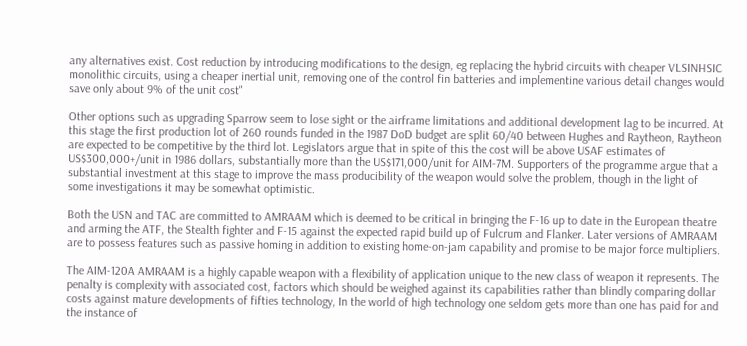any alternatives exist. Cost reduction by introducing modifications to the design, eg replacing the hybrid circuits with cheaper VLSINHSIC monolithic circuits, using a cheaper inertial unit, removing one of the control fin batteries and implementine various detail changes would save only about 9% of the unit cost"

Other options such as upgrading Sparrow seem to lose sight or the airframe limitations and additional development lag to be incurred. At this stage the first production lot of 260 rounds funded in the 1987 DoD budget are split 60/40 between Hughes and Raytheon, Raytheon are expected to be competitive by the third lot. Legislators argue that in spite of this the cost will be above USAF estimates of US$300,000+/unit in 1986 dollars, substantially more than the US$171,000/unit for AIM-7M. Supporters of the programme argue that a substantial investment at this stage to improve the mass producibility of the weapon would solve the problem, though in the light of some investigations it may be somewhat optimistic.

Both the USN and TAC are committed to AMRAAM which is deemed to be critical in bringing the F-16 up to date in the European theatre and arming the ATF, the Stealth fighter and F-15 against the expected rapid build up of Fulcrum and Flanker. Later versions of AMRAAM are to possess features such as passive homing in addition to existing home-on-jam capability and promise to be major force multipliers.

The AIM-120A AMRAAM is a highly capable weapon with a flexibility of application unique to the new class of weapon it represents. The penalty is complexity with associated cost, factors which should be weighed against its capabilities rather than blindly comparing dollar costs against mature developments of fifties technology, In the world of high technology one seldom gets more than one has paid for and the instance of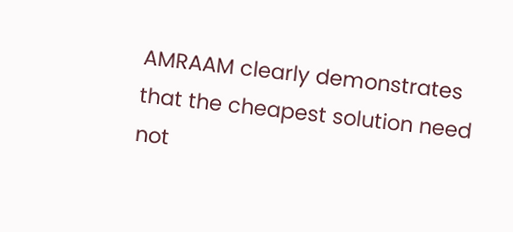AMRAAM clearly demonstrates that the cheapest solution need not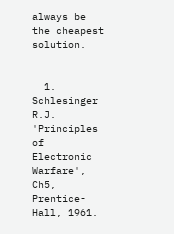always be the cheapest solution.


  1. Schlesinger R.J.  'Principles of Electronic Warfare', Ch5, Prentice-Hall, 1961.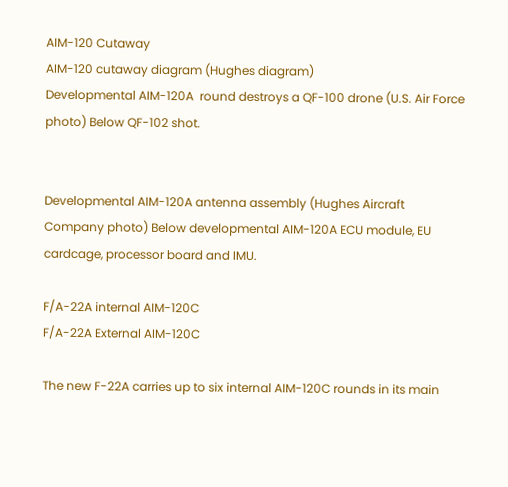AIM-120 Cutaway
AIM-120 cutaway diagram (Hughes diagram)
Developmental AIM-120A  round destroys a QF-100 drone (U.S. Air Force photo) Below QF-102 shot.


Developmental AIM-120A antenna assembly (Hughes Aircraft Company photo) Below developmental AIM-120A ECU module, EU cardcage, processor board and IMU.

F/A-22A internal AIM-120C
F/A-22A External AIM-120C

The new F-22A carries up to six internal AIM-120C rounds in its main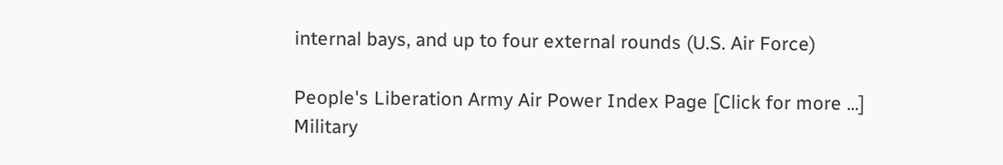internal bays, and up to four external rounds (U.S. Air Force)

People's Liberation Army Air Power Index Page [Click for more ...]
Military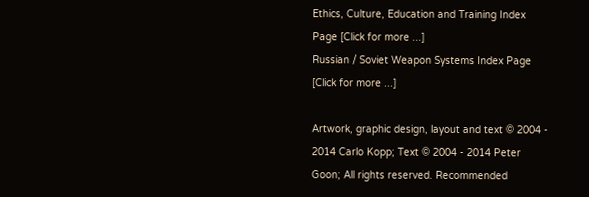Ethics, Culture, Education and Training Index Page [Click for more ...]
Russian / Soviet Weapon Systems Index Page [Click for more ...]

Artwork, graphic design, layout and text © 2004 - 2014 Carlo Kopp; Text © 2004 - 2014 Peter Goon; All rights reserved. Recommended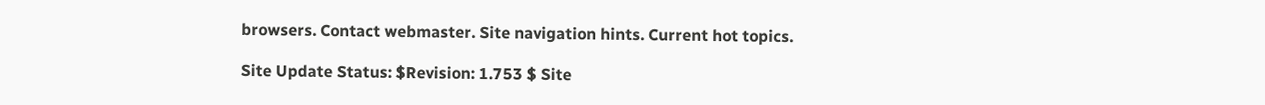browsers. Contact webmaster. Site navigation hints. Current hot topics.

Site Update Status: $Revision: 1.753 $ Site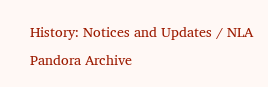History: Notices and Updates / NLA Pandora Archive